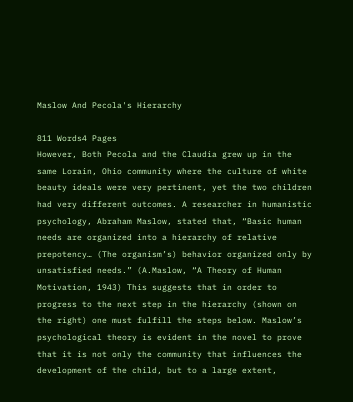Maslow And Pecola's Hierarchy

811 Words4 Pages
However, Both Pecola and the Claudia grew up in the same Lorain, Ohio community where the culture of white beauty ideals were very pertinent, yet the two children had very different outcomes. A researcher in humanistic psychology, Abraham Maslow, stated that, “Basic human needs are organized into a hierarchy of relative prepotency… (The organism’s) behavior organized only by unsatisfied needs.” (A.Maslow, “A Theory of Human Motivation, 1943) This suggests that in order to progress to the next step in the hierarchy (shown on the right) one must fulfill the steps below. Maslow’s psychological theory is evident in the novel to prove that it is not only the community that influences the development of the child, but to a large extent,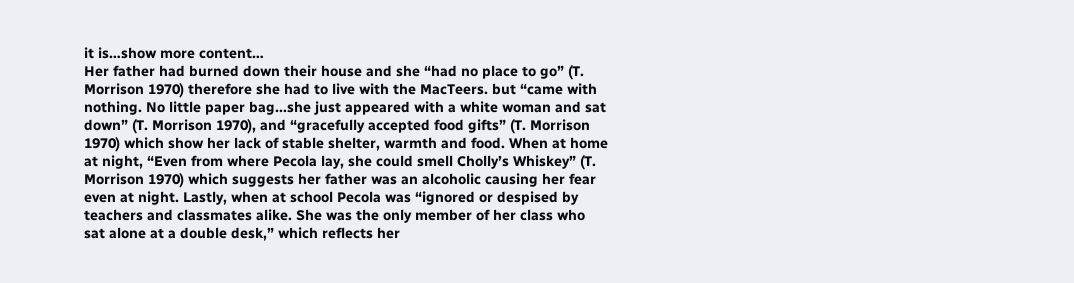it is…show more content…
Her father had burned down their house and she “had no place to go” (T. Morrison 1970) therefore she had to live with the MacTeers. but “came with nothing. No little paper bag...she just appeared with a white woman and sat down” (T. Morrison 1970), and “gracefully accepted food gifts” (T. Morrison 1970) which show her lack of stable shelter, warmth and food. When at home at night, “Even from where Pecola lay, she could smell Cholly’s Whiskey” (T. Morrison 1970) which suggests her father was an alcoholic causing her fear even at night. Lastly, when at school Pecola was “ignored or despised by teachers and classmates alike. She was the only member of her class who sat alone at a double desk,” which reflects her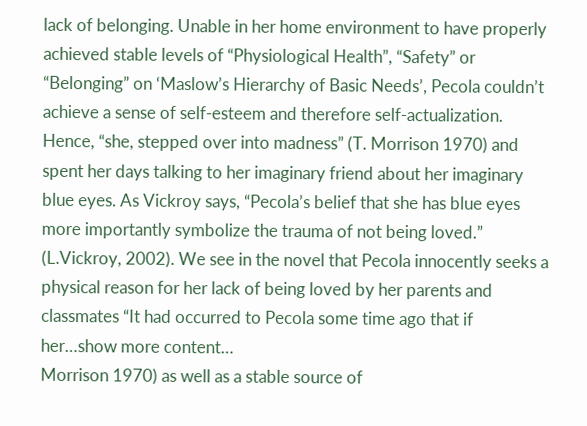lack of belonging. Unable in her home environment to have properly achieved stable levels of “Physiological Health”, “Safety” or “Belonging” on ‘Maslow’s Hierarchy of Basic Needs’, Pecola couldn’t achieve a sense of self-esteem and therefore self-actualization. Hence, “she, stepped over into madness” (T. Morrison 1970) and spent her days talking to her imaginary friend about her imaginary blue eyes. As Vickroy says, “Pecola’s belief that she has blue eyes more importantly symbolize the trauma of not being loved.” (L.Vickroy, 2002). We see in the novel that Pecola innocently seeks a physical reason for her lack of being loved by her parents and classmates “It had occurred to Pecola some time ago that if her…show more content…
Morrison 1970) as well as a stable source of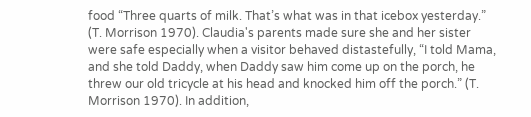food “Three quarts of milk. That’s what was in that icebox yesterday.” (T. Morrison 1970). Claudia's parents made sure she and her sister were safe especially when a visitor behaved distastefully, “I told Mama, and she told Daddy, when Daddy saw him come up on the porch, he threw our old tricycle at his head and knocked him off the porch.” (T. Morrison 1970). In addition,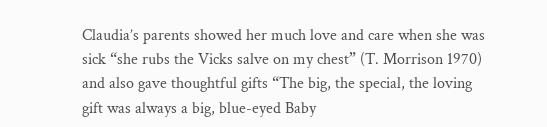Claudia’s parents showed her much love and care when she was sick “she rubs the Vicks salve on my chest” (T. Morrison 1970) and also gave thoughtful gifts “The big, the special, the loving gift was always a big, blue-eyed Baby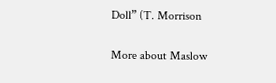Doll” (T. Morrison

More about Maslow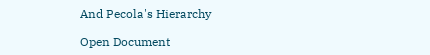And Pecola's Hierarchy

Open Document